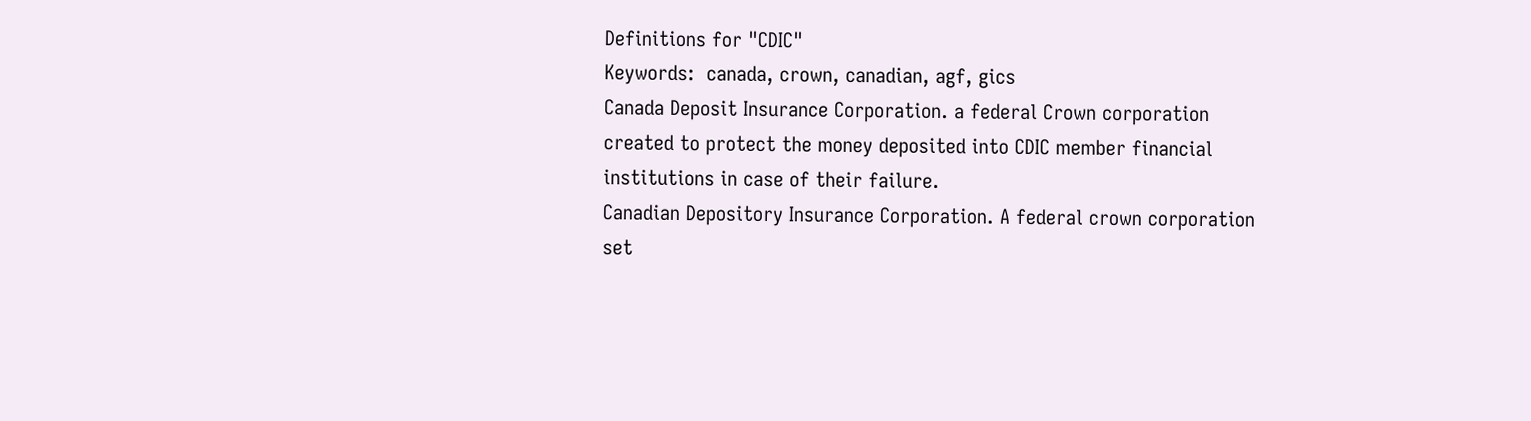Definitions for "CDIC"
Keywords:  canada, crown, canadian, agf, gics
Canada Deposit Insurance Corporation. a federal Crown corporation created to protect the money deposited into CDIC member financial institutions in case of their failure.
Canadian Depository Insurance Corporation. A federal crown corporation set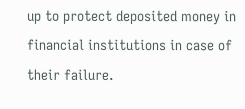up to protect deposited money in financial institutions in case of their failure.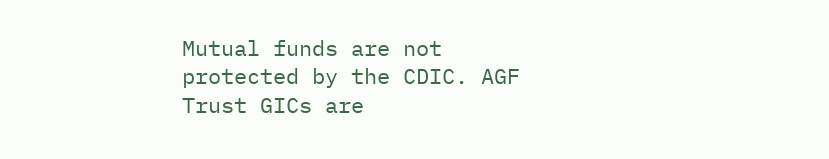Mutual funds are not protected by the CDIC. AGF Trust GICs are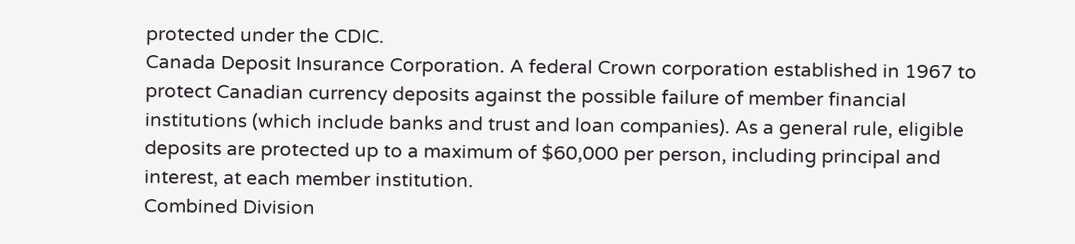protected under the CDIC.
Canada Deposit Insurance Corporation. A federal Crown corporation established in 1967 to protect Canadian currency deposits against the possible failure of member financial institutions (which include banks and trust and loan companies). As a general rule, eligible deposits are protected up to a maximum of $60,000 per person, including principal and interest, at each member institution.
Combined Division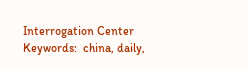Interrogation Center
Keywords:  china, daily,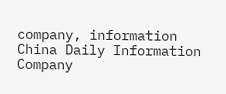company, information
China Daily Information Company